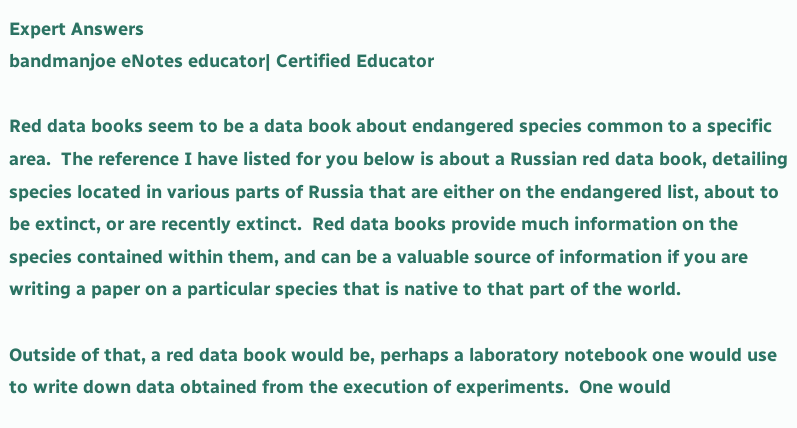Expert Answers
bandmanjoe eNotes educator| Certified Educator

Red data books seem to be a data book about endangered species common to a specific area.  The reference I have listed for you below is about a Russian red data book, detailing species located in various parts of Russia that are either on the endangered list, about to be extinct, or are recently extinct.  Red data books provide much information on the species contained within them, and can be a valuable source of information if you are writing a paper on a particular species that is native to that part of the world.

Outside of that, a red data book would be, perhaps a laboratory notebook one would use to write down data obtained from the execution of experiments.  One would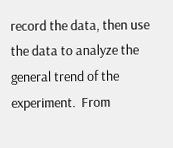record the data, then use the data to analyze the general trend of the experiment.  From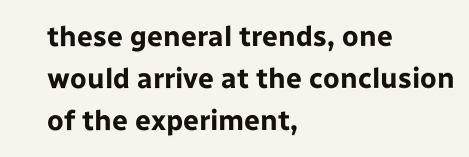these general trends, one would arrive at the conclusion of the experiment,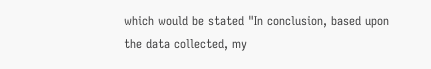which would be stated "In conclusion, based upon the data collected, my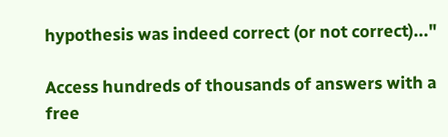hypothesis was indeed correct (or not correct)..."

Access hundreds of thousands of answers with a free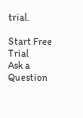trial.

Start Free Trial
Ask a Question